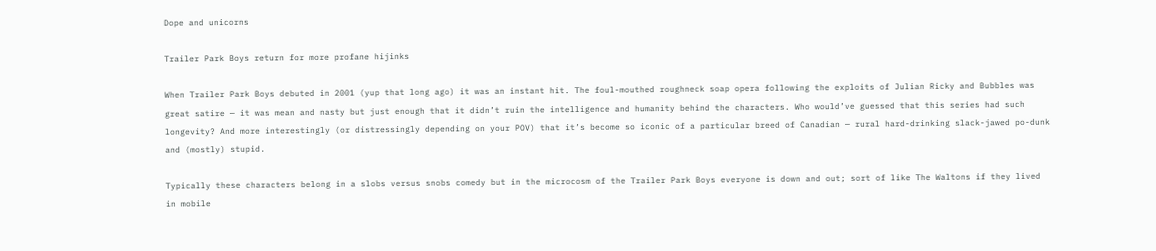Dope and unicorns

Trailer Park Boys return for more profane hijinks

When Trailer Park Boys debuted in 2001 (yup that long ago) it was an instant hit. The foul-mouthed roughneck soap opera following the exploits of Julian Ricky and Bubbles was great satire — it was mean and nasty but just enough that it didn’t ruin the intelligence and humanity behind the characters. Who would’ve guessed that this series had such longevity? And more interestingly (or distressingly depending on your POV) that it’s become so iconic of a particular breed of Canadian — rural hard-drinking slack-jawed po-dunk and (mostly) stupid.

Typically these characters belong in a slobs versus snobs comedy but in the microcosm of the Trailer Park Boys everyone is down and out; sort of like The Waltons if they lived in mobile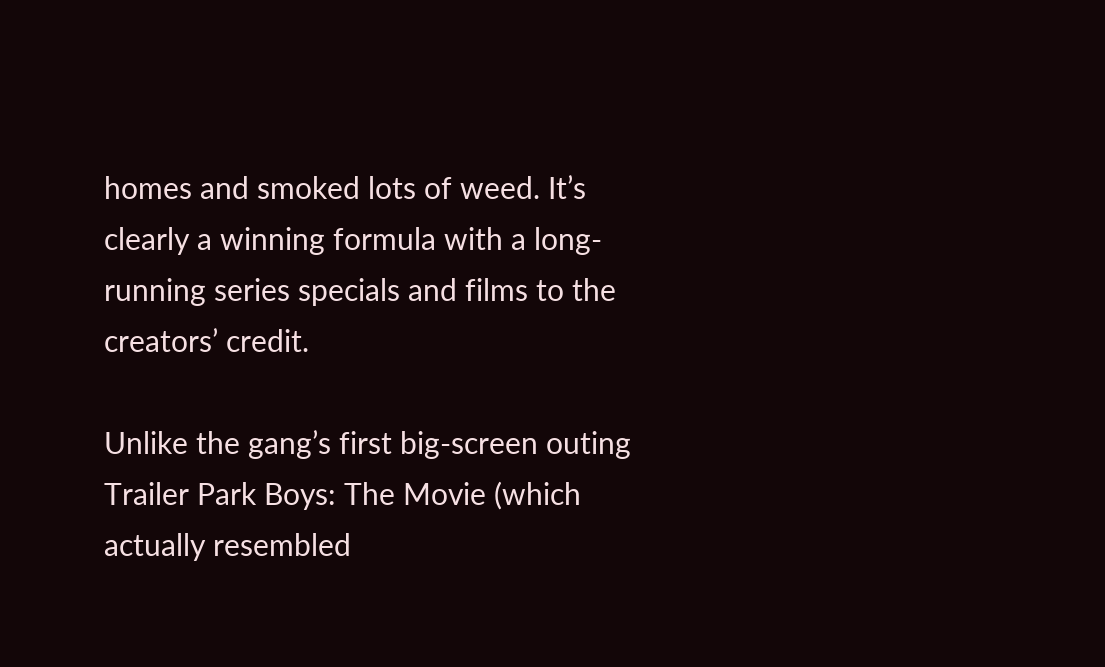homes and smoked lots of weed. It’s clearly a winning formula with a long-running series specials and films to the creators’ credit.

Unlike the gang’s first big-screen outing Trailer Park Boys: The Movie (which actually resembled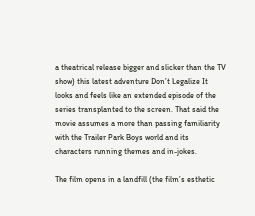a theatrical release bigger and slicker than the TV show) this latest adventure Don’t Legalize It looks and feels like an extended episode of the series transplanted to the screen. That said the movie assumes a more than passing familiarity with the Trailer Park Boys world and its characters running themes and in-jokes.

The film opens in a landfill (the film’s esthetic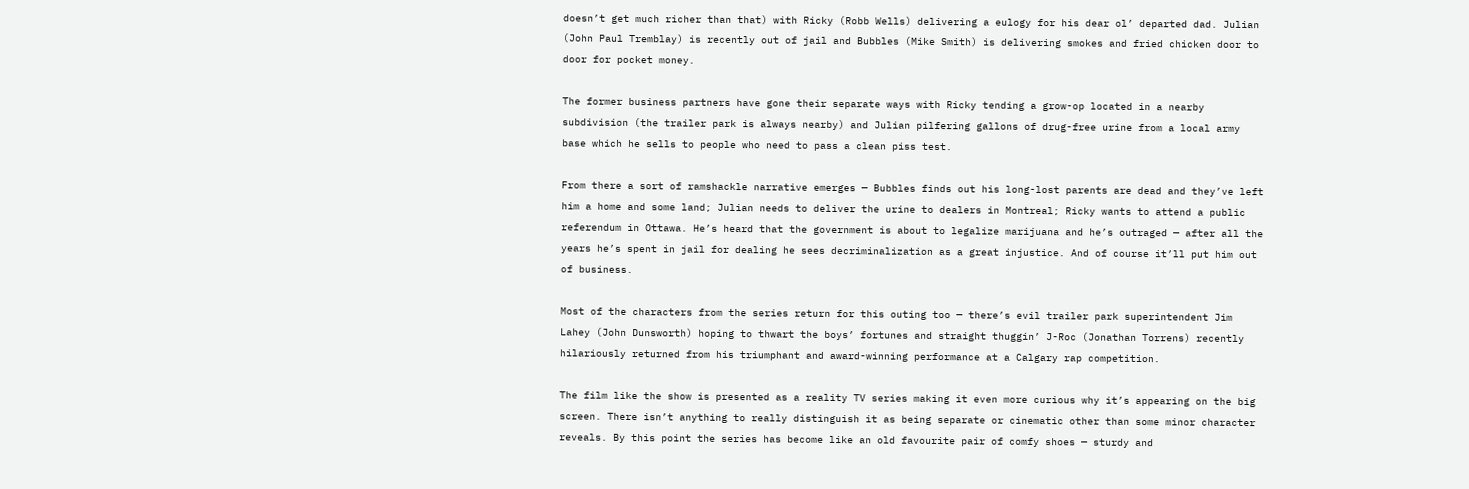doesn’t get much richer than that) with Ricky (Robb Wells) delivering a eulogy for his dear ol’ departed dad. Julian (John Paul Tremblay) is recently out of jail and Bubbles (Mike Smith) is delivering smokes and fried chicken door to door for pocket money.

The former business partners have gone their separate ways with Ricky tending a grow-op located in a nearby subdivision (the trailer park is always nearby) and Julian pilfering gallons of drug-free urine from a local army base which he sells to people who need to pass a clean piss test.

From there a sort of ramshackle narrative emerges — Bubbles finds out his long-lost parents are dead and they’ve left him a home and some land; Julian needs to deliver the urine to dealers in Montreal; Ricky wants to attend a public referendum in Ottawa. He’s heard that the government is about to legalize marijuana and he’s outraged — after all the years he’s spent in jail for dealing he sees decriminalization as a great injustice. And of course it’ll put him out of business.

Most of the characters from the series return for this outing too — there’s evil trailer park superintendent Jim Lahey (John Dunsworth) hoping to thwart the boys’ fortunes and straight thuggin’ J-Roc (Jonathan Torrens) recently hilariously returned from his triumphant and award-winning performance at a Calgary rap competition.

The film like the show is presented as a reality TV series making it even more curious why it’s appearing on the big screen. There isn’t anything to really distinguish it as being separate or cinematic other than some minor character reveals. By this point the series has become like an old favourite pair of comfy shoes — sturdy and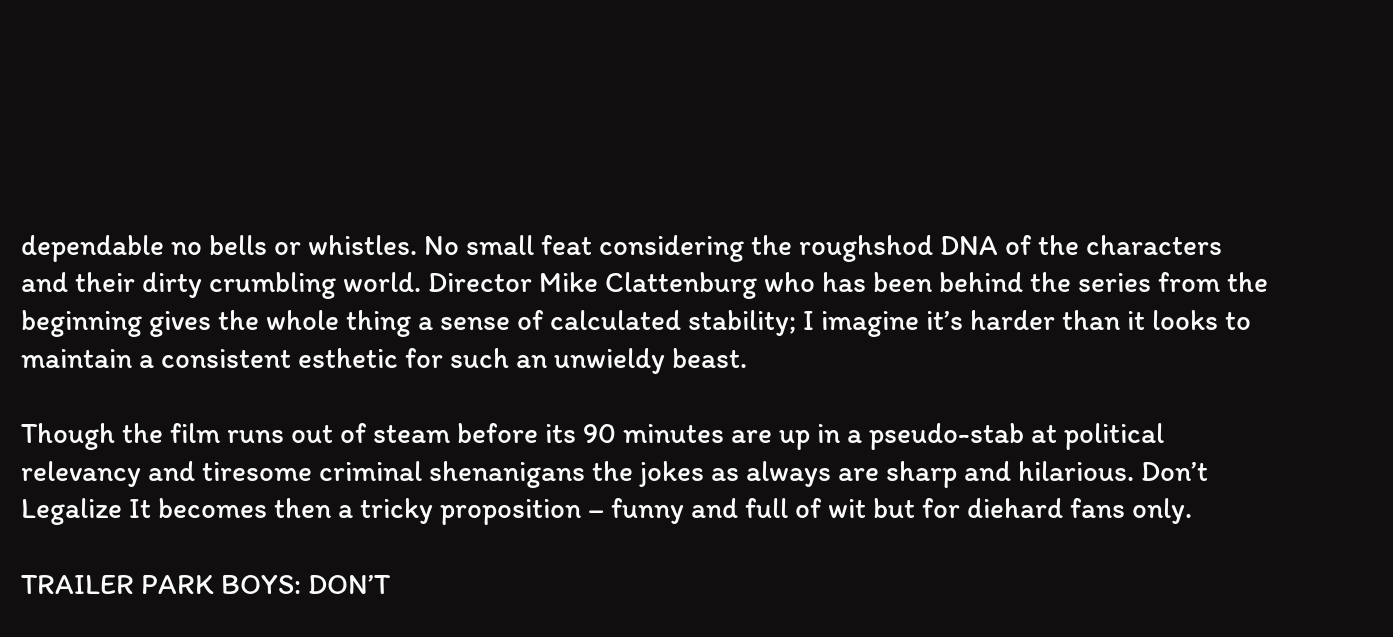dependable no bells or whistles. No small feat considering the roughshod DNA of the characters and their dirty crumbling world. Director Mike Clattenburg who has been behind the series from the beginning gives the whole thing a sense of calculated stability; I imagine it’s harder than it looks to maintain a consistent esthetic for such an unwieldy beast.

Though the film runs out of steam before its 90 minutes are up in a pseudo-stab at political relevancy and tiresome criminal shenanigans the jokes as always are sharp and hilarious. Don’t Legalize It becomes then a tricky proposition – funny and full of wit but for diehard fans only.

TRAILER PARK BOYS: DON’T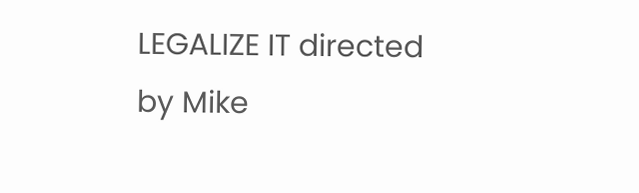LEGALIZE IT directed by Mike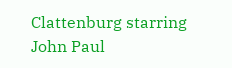Clattenburg starring John Paul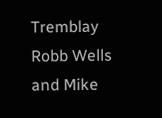Tremblay Robb Wells and Mike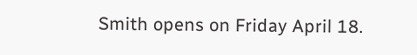Smith opens on Friday April 18.